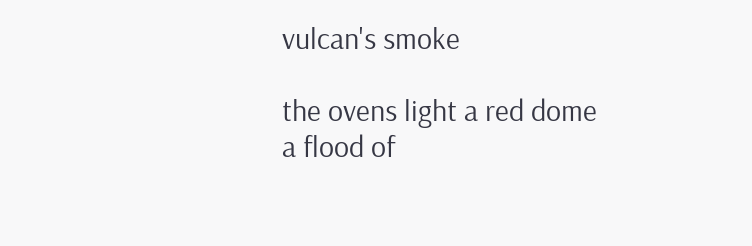vulcan's smoke

the ovens light a red dome
a flood of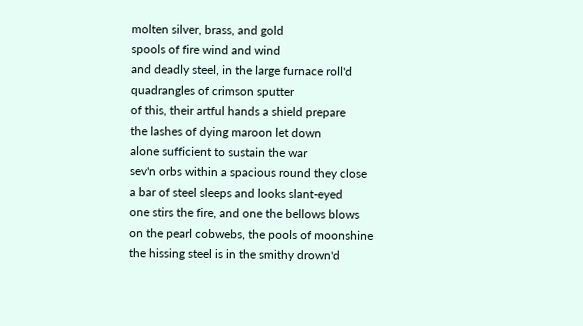molten silver, brass, and gold
spools of fire wind and wind
and deadly steel, in the large furnace roll'd
quadrangles of crimson sputter
of this, their artful hands a shield prepare
the lashes of dying maroon let down
alone sufficient to sustain the war
sev'n orbs within a spacious round they close
a bar of steel sleeps and looks slant-eyed
one stirs the fire, and one the bellows blows
on the pearl cobwebs, the pools of moonshine
the hissing steel is in the smithy drown'd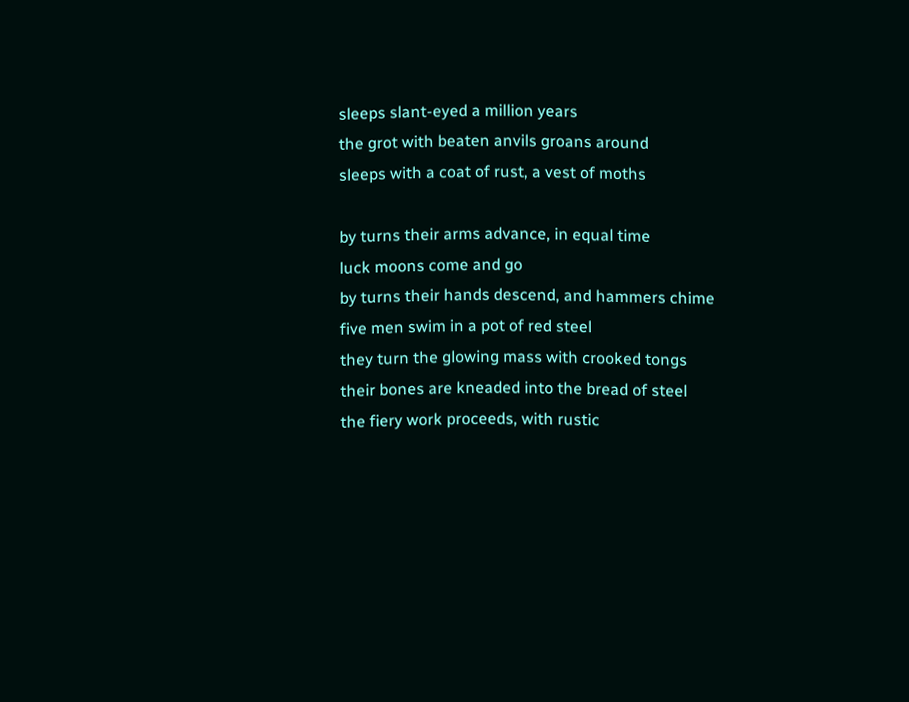sleeps slant-eyed a million years
the grot with beaten anvils groans around
sleeps with a coat of rust, a vest of moths

by turns their arms advance, in equal time
luck moons come and go
by turns their hands descend, and hammers chime
five men swim in a pot of red steel
they turn the glowing mass with crooked tongs
their bones are kneaded into the bread of steel
the fiery work proceeds, with rustic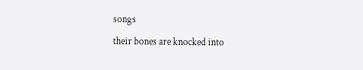songs
their bones are knocked into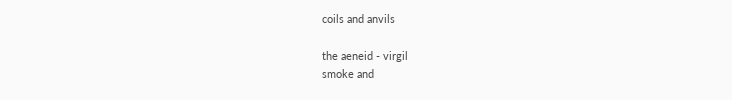coils and anvils

the aeneid - virgil
smoke and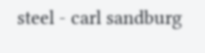steel - carl sandburg